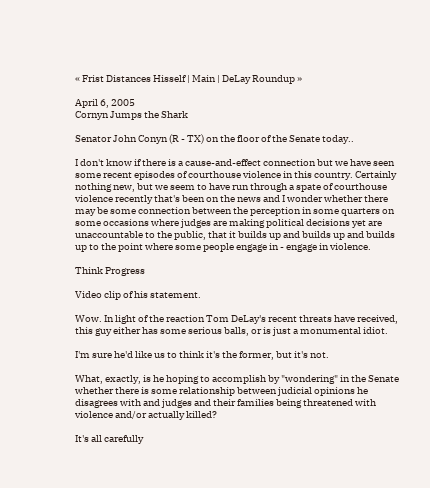« Frist Distances Hisself | Main | DeLay Roundup »

April 6, 2005
Cornyn Jumps the Shark

Senator John Conyn (R - TX) on the floor of the Senate today..

I don't know if there is a cause-and-effect connection but we have seen some recent episodes of courthouse violence in this country. Certainly nothing new, but we seem to have run through a spate of courthouse violence recently that's been on the news and I wonder whether there may be some connection between the perception in some quarters on some occasions where judges are making political decisions yet are unaccountable to the public, that it builds up and builds up and builds up to the point where some people engage in - engage in violence.

Think Progress

Video clip of his statement.

Wow. In light of the reaction Tom DeLay's recent threats have received, this guy either has some serious balls, or is just a monumental idiot.

I'm sure he'd like us to think it's the former, but it's not.

What, exactly, is he hoping to accomplish by "wondering" in the Senate whether there is some relationship between judicial opinions he disagrees with and judges and their families being threatened with violence and/or actually killed?

It's all carefully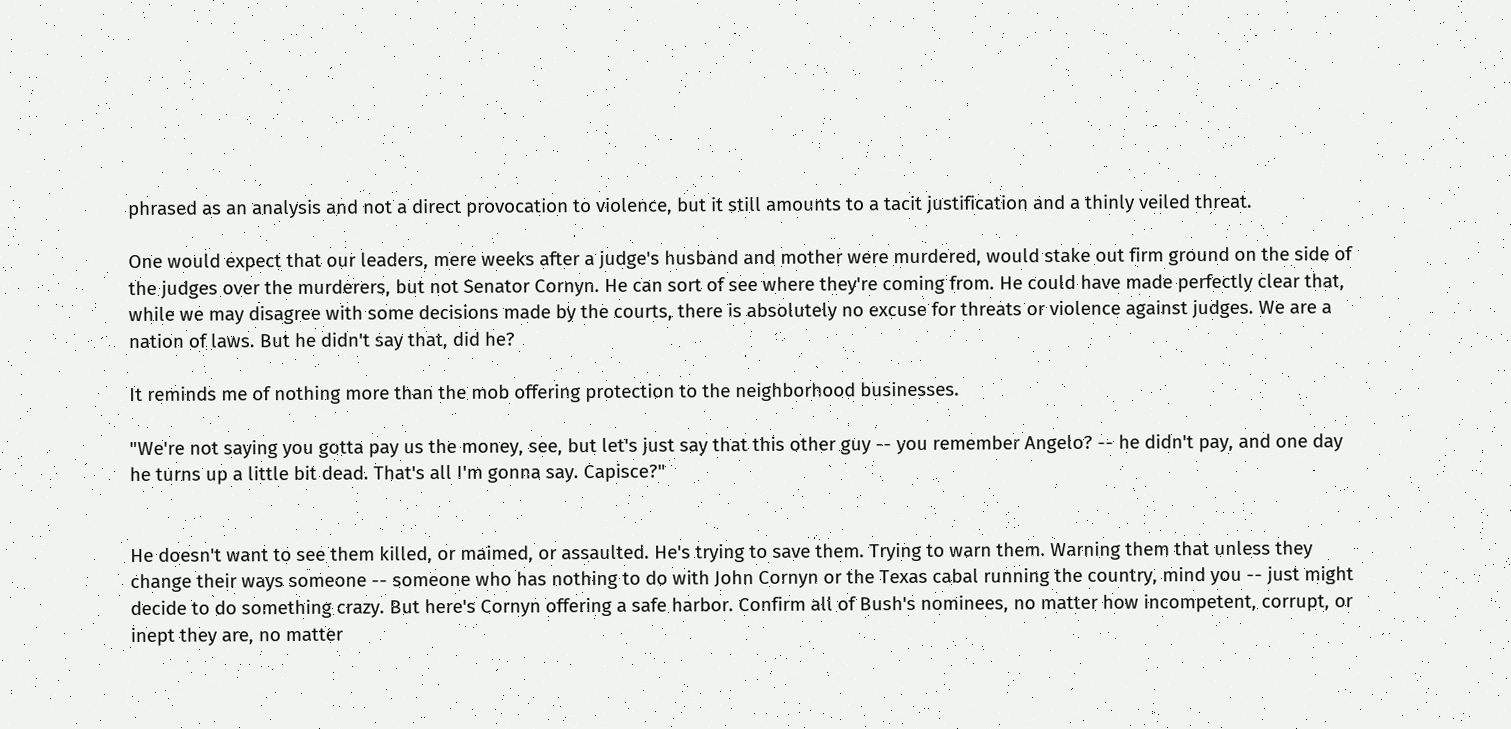phrased as an analysis and not a direct provocation to violence, but it still amounts to a tacit justification and a thinly veiled threat.

One would expect that our leaders, mere weeks after a judge's husband and mother were murdered, would stake out firm ground on the side of the judges over the murderers, but not Senator Cornyn. He can sort of see where they're coming from. He could have made perfectly clear that, while we may disagree with some decisions made by the courts, there is absolutely no excuse for threats or violence against judges. We are a nation of laws. But he didn't say that, did he?

It reminds me of nothing more than the mob offering protection to the neighborhood businesses.

"We're not saying you gotta pay us the money, see, but let's just say that this other guy -- you remember Angelo? -- he didn't pay, and one day he turns up a little bit dead. That's all I'm gonna say. Capisce?"


He doesn't want to see them killed, or maimed, or assaulted. He's trying to save them. Trying to warn them. Warning them that unless they change their ways someone -- someone who has nothing to do with John Cornyn or the Texas cabal running the country, mind you -- just might decide to do something crazy. But here's Cornyn offering a safe harbor. Confirm all of Bush's nominees, no matter how incompetent, corrupt, or inept they are, no matter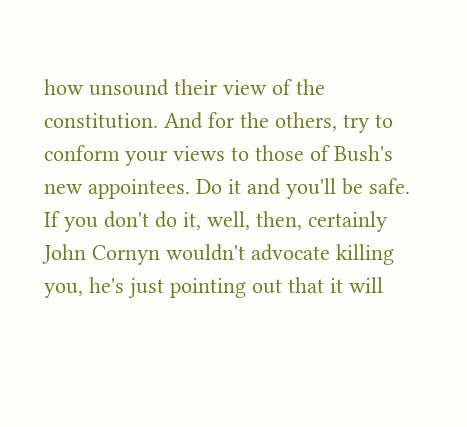how unsound their view of the constitution. And for the others, try to conform your views to those of Bush's new appointees. Do it and you'll be safe. If you don't do it, well, then, certainly John Cornyn wouldn't advocate killing you, he's just pointing out that it will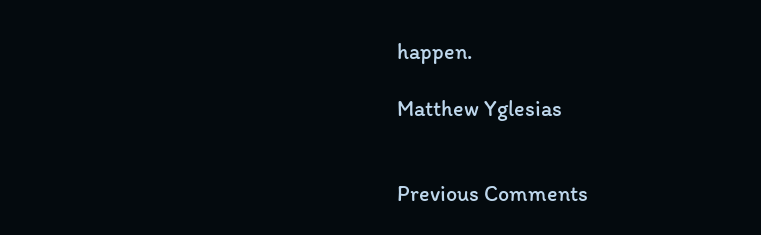happen.

Matthew Yglesias


Previous Comments